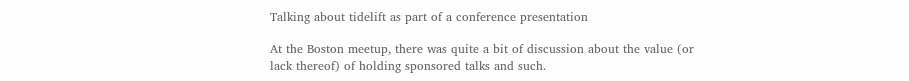Talking about tidelift as part of a conference presentation

At the Boston meetup, there was quite a bit of discussion about the value (or lack thereof) of holding sponsored talks and such.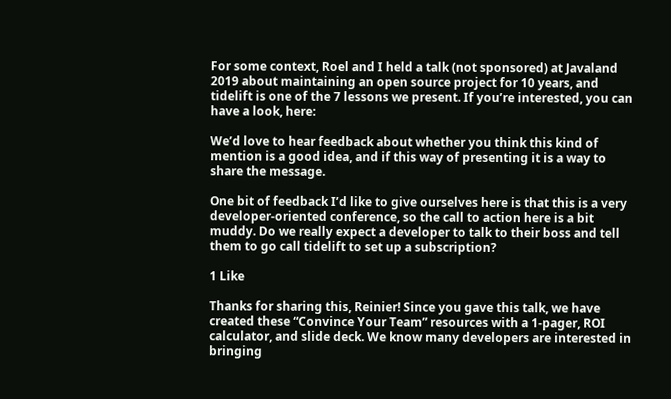For some context, Roel and I held a talk (not sponsored) at Javaland 2019 about maintaining an open source project for 10 years, and tidelift is one of the 7 lessons we present. If you’re interested, you can have a look, here:

We’d love to hear feedback about whether you think this kind of mention is a good idea, and if this way of presenting it is a way to share the message.

One bit of feedback I’d like to give ourselves here is that this is a very developer-oriented conference, so the call to action here is a bit muddy. Do we really expect a developer to talk to their boss and tell them to go call tidelift to set up a subscription?

1 Like

Thanks for sharing this, Reinier! Since you gave this talk, we have created these “Convince Your Team” resources with a 1-pager, ROI calculator, and slide deck. We know many developers are interested in bringing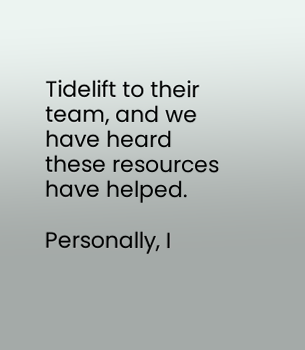Tidelift to their team, and we have heard these resources have helped.

Personally, I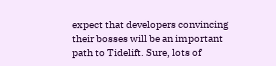expect that developers convincing their bosses will be an important path to Tidelift. Sure, lots of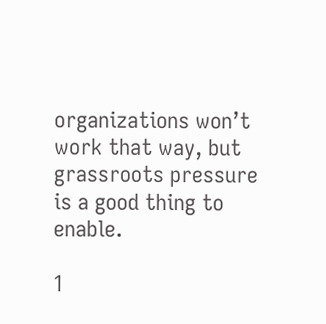organizations won’t work that way, but grassroots pressure is a good thing to enable.

1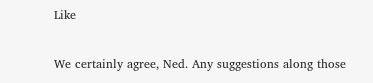Like

We certainly agree, Ned. Any suggestions along those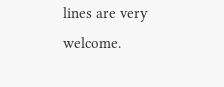lines are very welcome.